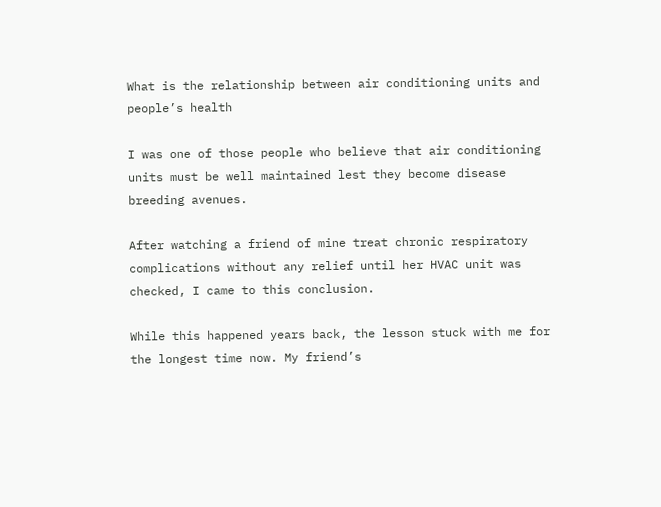What is the relationship between air conditioning units and people’s health

I was one of those people who believe that air conditioning units must be well maintained lest they become disease breeding avenues.

After watching a friend of mine treat chronic respiratory complications without any relief until her HVAC unit was checked, I came to this conclusion.

While this happened years back, the lesson stuck with me for the longest time now. My friend’s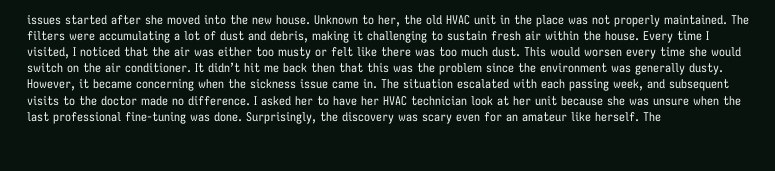issues started after she moved into the new house. Unknown to her, the old HVAC unit in the place was not properly maintained. The filters were accumulating a lot of dust and debris, making it challenging to sustain fresh air within the house. Every time I visited, I noticed that the air was either too musty or felt like there was too much dust. This would worsen every time she would switch on the air conditioner. It didn’t hit me back then that this was the problem since the environment was generally dusty. However, it became concerning when the sickness issue came in. The situation escalated with each passing week, and subsequent visits to the doctor made no difference. I asked her to have her HVAC technician look at her unit because she was unsure when the last professional fine-tuning was done. Surprisingly, the discovery was scary even for an amateur like herself. The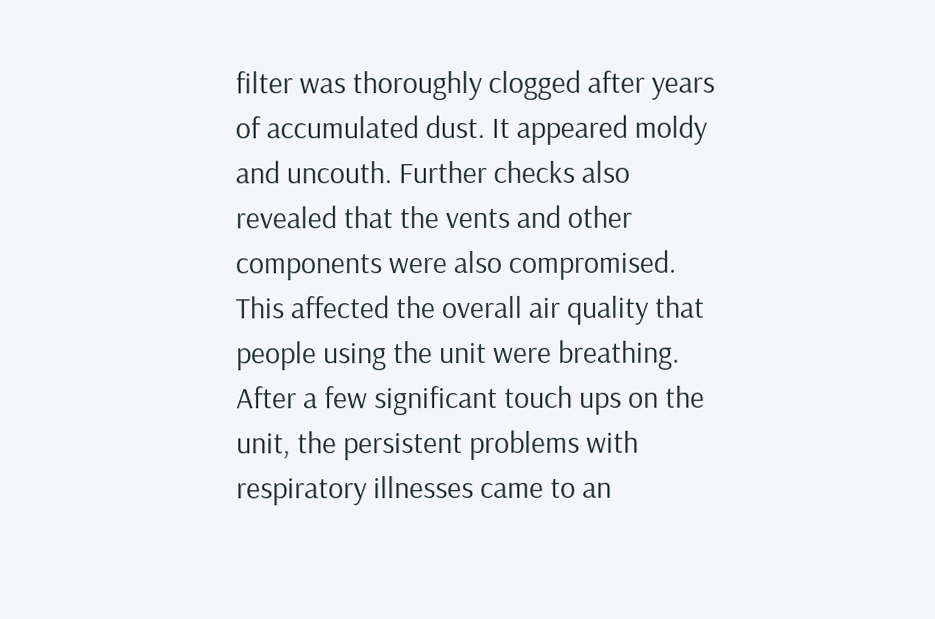filter was thoroughly clogged after years of accumulated dust. It appeared moldy and uncouth. Further checks also revealed that the vents and other components were also compromised. This affected the overall air quality that people using the unit were breathing. After a few significant touch ups on the unit, the persistent problems with respiratory illnesses came to an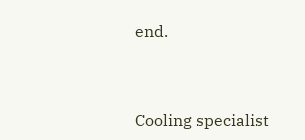end.



Cooling specialist